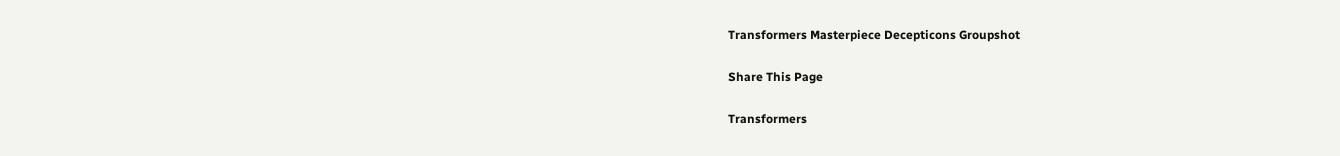Transformers Masterpiece Decepticons Groupshot

Share This Page

Transformers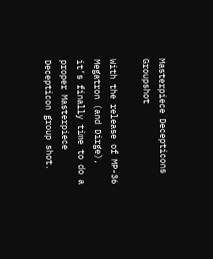Masterpiece Decepticons Groupshot

With the release of MP-36 Megatron (and Dirge), it’s finally time to do a proper Masterpiece Decepticon group shot.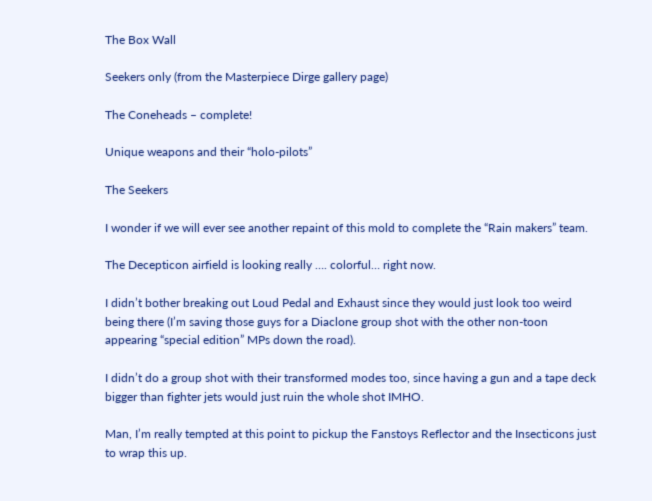The Box Wall

Seekers only (from the Masterpiece Dirge gallery page)

The Coneheads – complete!

Unique weapons and their “holo-pilots”

The Seekers

I wonder if we will ever see another repaint of this mold to complete the “Rain makers” team.

The Decepticon airfield is looking really …. colorful… right now.

I didn’t bother breaking out Loud Pedal and Exhaust since they would just look too weird being there (I’m saving those guys for a Diaclone group shot with the other non-toon appearing “special edition” MPs down the road).

I didn’t do a group shot with their transformed modes too, since having a gun and a tape deck bigger than fighter jets would just ruin the whole shot IMHO.

Man, I’m really tempted at this point to pickup the Fanstoys Reflector and the Insecticons just to wrap this up.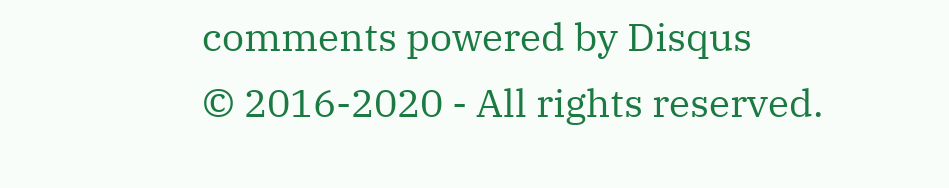comments powered by Disqus
© 2016-2020 - All rights reserved.